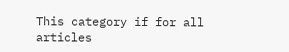This category if for all articles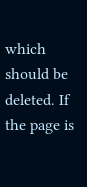which should be deleted. If the page is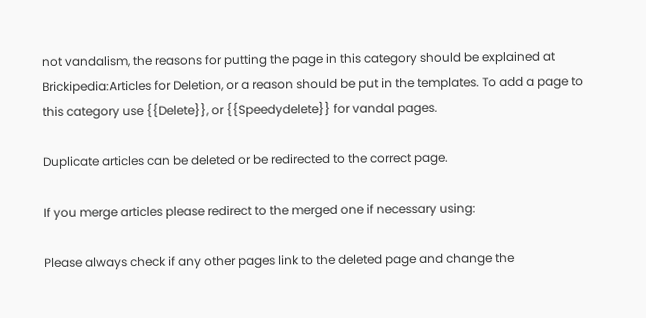not vandalism, the reasons for putting the page in this category should be explained at Brickipedia:Articles for Deletion, or a reason should be put in the templates. To add a page to this category use {{Delete}}, or {{Speedydelete}} for vandal pages.

Duplicate articles can be deleted or be redirected to the correct page.

If you merge articles please redirect to the merged one if necessary using:

Please always check if any other pages link to the deleted page and change the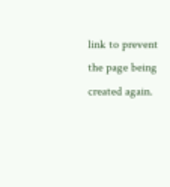link to prevent the page being created again.